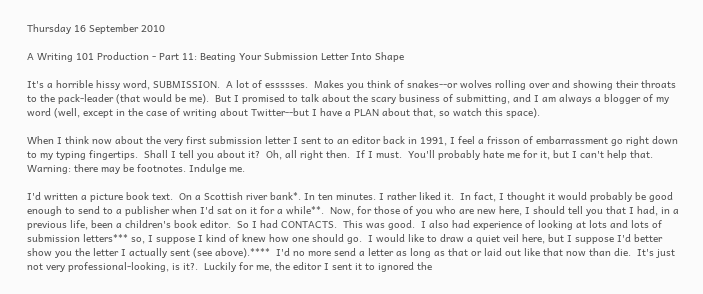Thursday 16 September 2010

A Writing 101 Production - Part 11: Beating Your Submission Letter Into Shape

It's a horrible hissy word, SUBMISSION.  A lot of essssses.  Makes you think of snakes--or wolves rolling over and showing their throats to the pack-leader (that would be me).  But I promised to talk about the scary business of submitting, and I am always a blogger of my word (well, except in the case of writing about Twitter--but I have a PLAN about that, so watch this space).

When I think now about the very first submission letter I sent to an editor back in 1991, I feel a frisson of embarrassment go right down to my typing fingertips.  Shall I tell you about it?  Oh, all right then.  If I must.  You'll probably hate me for it, but I can't help that.  Warning: there may be footnotes. Indulge me.

I'd written a picture book text.  On a Scottish river bank*. In ten minutes. I rather liked it.  In fact, I thought it would probably be good enough to send to a publisher when I'd sat on it for a while**.  Now, for those of you who are new here, I should tell you that I had, in a previous life, been a children's book editor.  So I had CONTACTS.  This was good.  I also had experience of looking at lots and lots of submission letters*** so, I suppose I kind of knew how one should go.  I would like to draw a quiet veil here, but I suppose I'd better show you the letter I actually sent (see above).****  I'd no more send a letter as long as that or laid out like that now than die.  It's just not very professional-looking, is it?.  Luckily for me, the editor I sent it to ignored the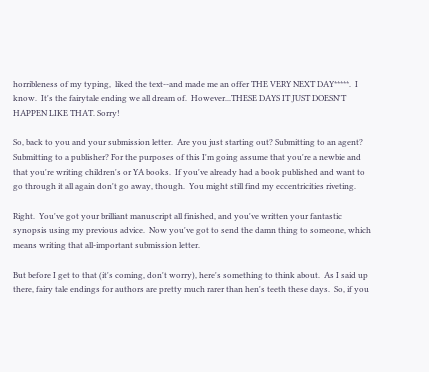horribleness of my typing,  liked the text--and made me an offer THE VERY NEXT DAY*****.  I know.  It's the fairytale ending we all dream of.  However...THESE DAYS IT JUST DOESN'T HAPPEN LIKE THAT. Sorry!

So, back to you and your submission letter.  Are you just starting out? Submitting to an agent? Submitting to a publisher? For the purposes of this I'm going assume that you're a newbie and that you're writing children's or YA books.  If you've already had a book published and want to go through it all again don't go away, though.  You might still find my eccentricities riveting.

Right.  You've got your brilliant manuscript all finished, and you've written your fantastic synopsis using my previous advice.  Now you've got to send the damn thing to someone, which means writing that all-important submission letter.

But before I get to that (it's coming, don't worry), here's something to think about.  As I said up there, fairy tale endings for authors are pretty much rarer than hen's teeth these days.  So, if you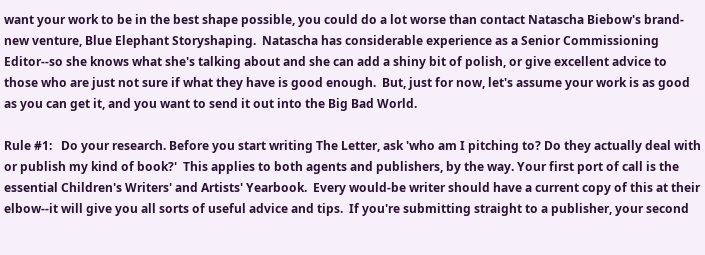want your work to be in the best shape possible, you could do a lot worse than contact Natascha Biebow's brand-new venture, Blue Elephant Storyshaping.  Natascha has considerable experience as a Senior Commissioning Editor--so she knows what she's talking about and she can add a shiny bit of polish, or give excellent advice to those who are just not sure if what they have is good enough.  But, just for now, let's assume your work is as good as you can get it, and you want to send it out into the Big Bad World.

Rule #1:   Do your research. Before you start writing The Letter, ask 'who am I pitching to? Do they actually deal with or publish my kind of book?'  This applies to both agents and publishers, by the way. Your first port of call is the essential Children's Writers' and Artists' Yearbook.  Every would-be writer should have a current copy of this at their elbow--it will give you all sorts of useful advice and tips.  If you're submitting straight to a publisher, your second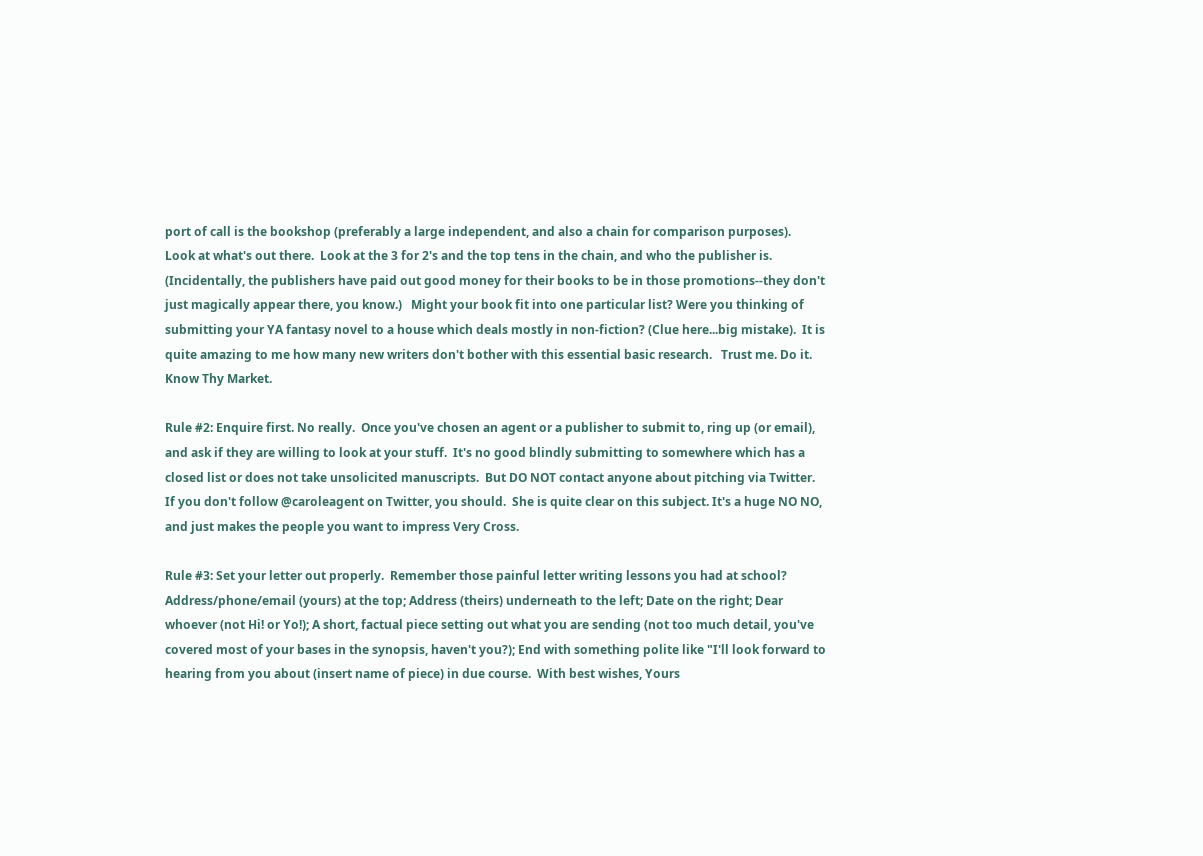port of call is the bookshop (preferably a large independent, and also a chain for comparison purposes).  Look at what's out there.  Look at the 3 for 2's and the top tens in the chain, and who the publisher is.  (Incidentally, the publishers have paid out good money for their books to be in those promotions--they don't just magically appear there, you know.)   Might your book fit into one particular list? Were you thinking of submitting your YA fantasy novel to a house which deals mostly in non-fiction? (Clue here...big mistake).  It is quite amazing to me how many new writers don't bother with this essential basic research.   Trust me. Do it. Know Thy Market.

Rule #2: Enquire first. No really.  Once you've chosen an agent or a publisher to submit to, ring up (or email), and ask if they are willing to look at your stuff.  It's no good blindly submitting to somewhere which has a closed list or does not take unsolicited manuscripts.  But DO NOT contact anyone about pitching via Twitter.  If you don't follow @caroleagent on Twitter, you should.  She is quite clear on this subject. It's a huge NO NO, and just makes the people you want to impress Very Cross.

Rule #3: Set your letter out properly.  Remember those painful letter writing lessons you had at school?  Address/phone/email (yours) at the top; Address (theirs) underneath to the left; Date on the right; Dear whoever (not Hi! or Yo!); A short, factual piece setting out what you are sending (not too much detail, you've covered most of your bases in the synopsis, haven't you?); End with something polite like "I'll look forward to hearing from you about (insert name of piece) in due course.  With best wishes, Yours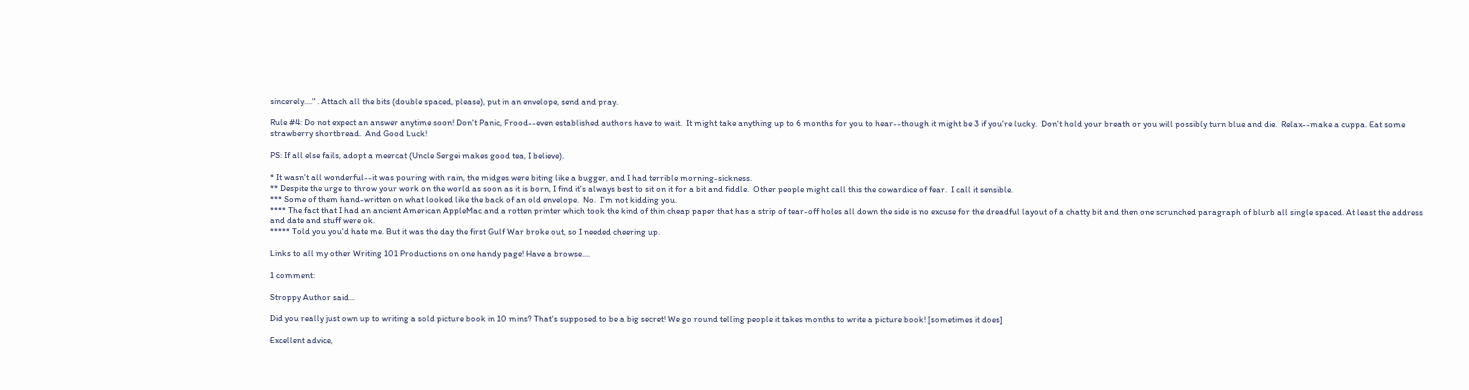sincerely...." . Attach all the bits (double spaced, please), put in an envelope, send and pray.

Rule #4: Do not expect an answer anytime soon! Don't Panic, Frood--even established authors have to wait.  It might take anything up to 6 months for you to hear--though it might be 3 if you're lucky.  Don't hold your breath or you will possibly turn blue and die.  Relax--make a cuppa. Eat some strawberry shortbread.  And Good Luck!

PS: If all else fails, adopt a meercat (Uncle Sergei makes good tea, I believe).

* It wasn't all wonderful--it was pouring with rain, the midges were biting like a bugger, and I had terrible morning-sickness.
** Despite the urge to throw your work on the world as soon as it is born, I find it's always best to sit on it for a bit and fiddle.  Other people might call this the cowardice of fear.  I call it sensible.
*** Some of them hand-written on what looked like the back of an old envelope.  No.  I'm not kidding you.
**** The fact that I had an ancient American AppleMac and a rotten printer which took the kind of thin cheap paper that has a strip of tear-off holes all down the side is no excuse for the dreadful layout of a chatty bit and then one scrunched paragraph of blurb all single spaced. At least the address and date and stuff were ok.
***** Told you you'd hate me. But it was the day the first Gulf War broke out, so I needed cheering up.

Links to all my other Writing 101 Productions on one handy page! Have a browse....

1 comment:

Stroppy Author said...

Did you really just own up to writing a sold picture book in 10 mins? That's supposed to be a big secret! We go round telling people it takes months to write a picture book! [sometimes it does]

Excellent advice,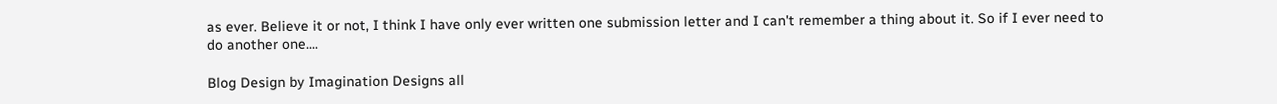as ever. Believe it or not, I think I have only ever written one submission letter and I can't remember a thing about it. So if I ever need to do another one....

Blog Design by Imagination Designs all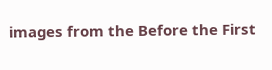images from the Before the First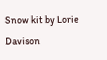Snow kit by Lorie Davison